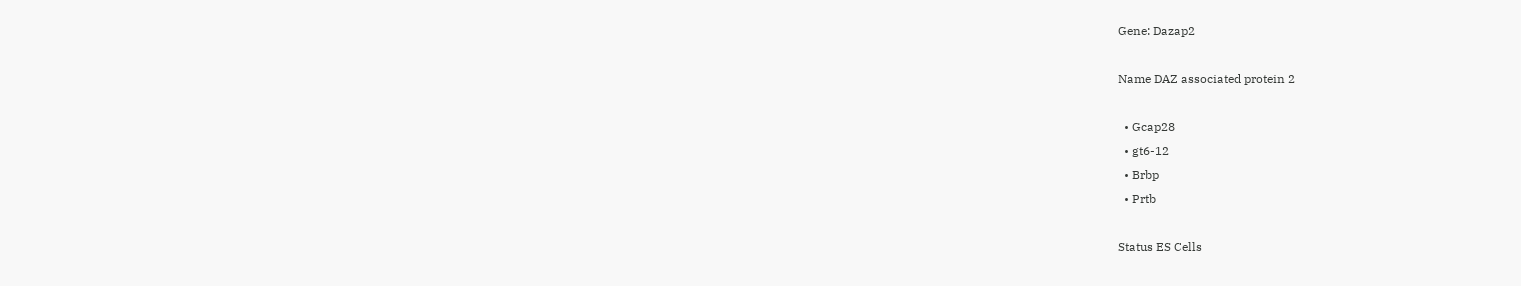Gene: Dazap2

Name DAZ associated protein 2

  • Gcap28
  • gt6-12
  • Brbp
  • Prtb

Status ES Cells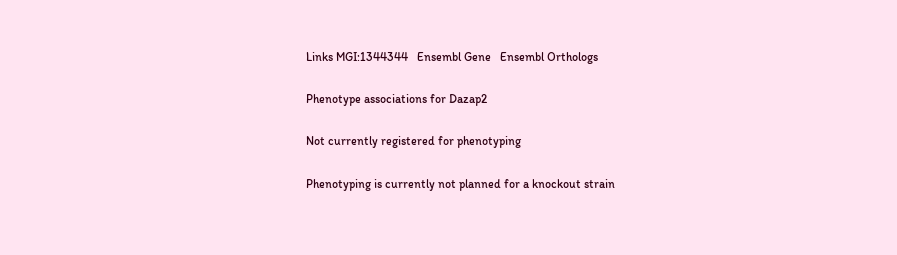Links MGI:1344344   Ensembl Gene   Ensembl Orthologs

Phenotype associations for Dazap2

Not currently registered for phenotyping

Phenotyping is currently not planned for a knockout strain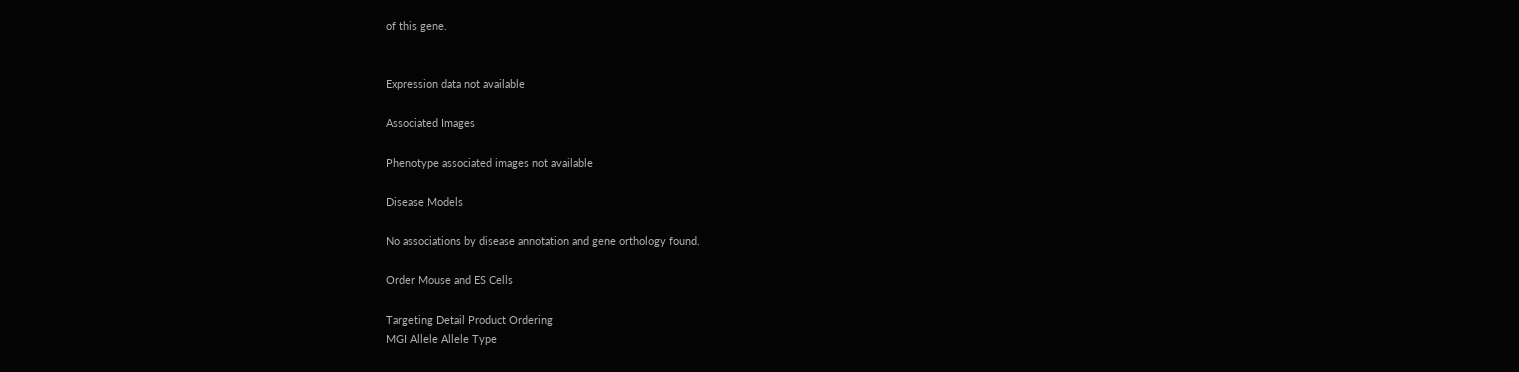of this gene.


Expression data not available

Associated Images

Phenotype associated images not available

Disease Models

No associations by disease annotation and gene orthology found.

Order Mouse and ES Cells

Targeting Detail Product Ordering
MGI Allele Allele Type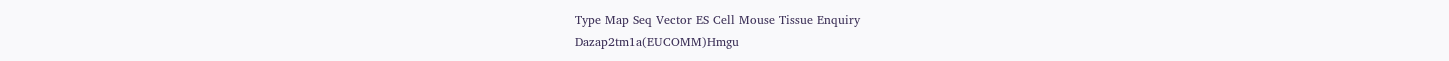Type Map Seq Vector ES Cell Mouse Tissue Enquiry
Dazap2tm1a(EUCOMM)Hmgu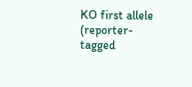KO first allele (reporter-tagged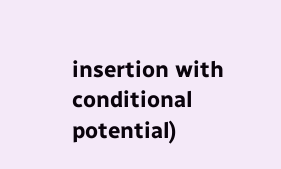insertion with conditional potential)